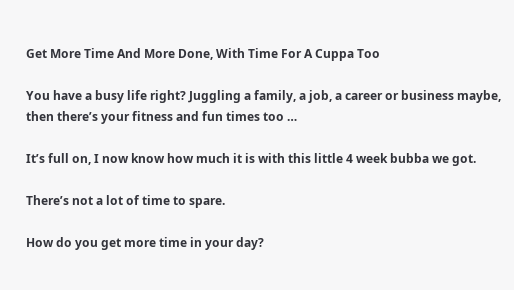Get More Time And More Done, With Time For A Cuppa Too

You have a busy life right? Juggling a family, a job, a career or business maybe, then there’s your fitness and fun times too …

It’s full on, I now know how much it is with this little 4 week bubba we got.

There’s not a lot of time to spare.

How do you get more time in your day?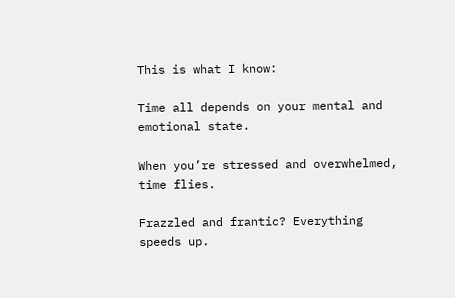This is what I know:

Time all depends on your mental and emotional state.

When you’re stressed and overwhelmed, time flies.

Frazzled and frantic? Everything speeds up.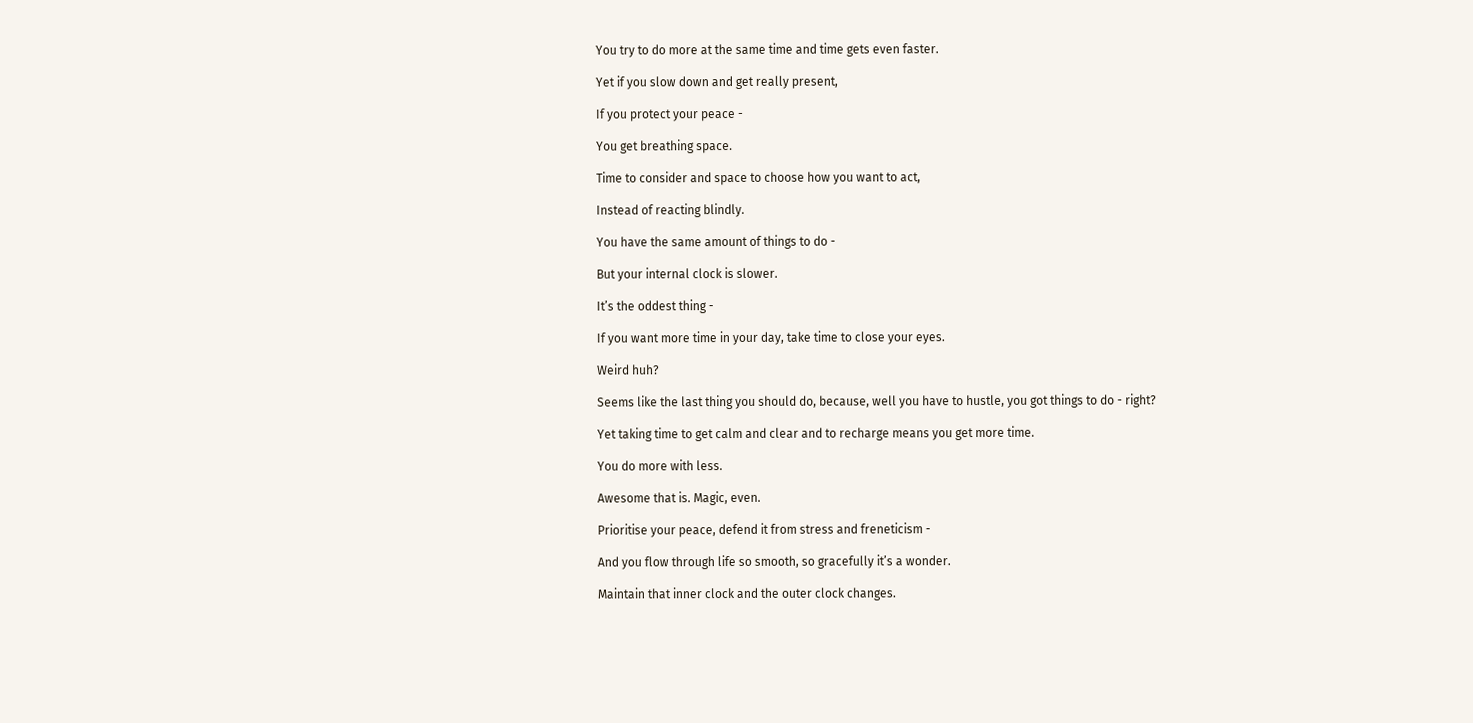You try to do more at the same time and time gets even faster.

Yet if you slow down and get really present,

If you protect your peace -

You get breathing space.

Time to consider and space to choose how you want to act,

Instead of reacting blindly.

You have the same amount of things to do -

But your internal clock is slower.

It’s the oddest thing -

If you want more time in your day, take time to close your eyes.

Weird huh?

Seems like the last thing you should do, because, well you have to hustle, you got things to do - right?

Yet taking time to get calm and clear and to recharge means you get more time.

You do more with less.

Awesome that is. Magic, even.

Prioritise your peace, defend it from stress and freneticism -

And you flow through life so smooth, so gracefully it’s a wonder.

Maintain that inner clock and the outer clock changes.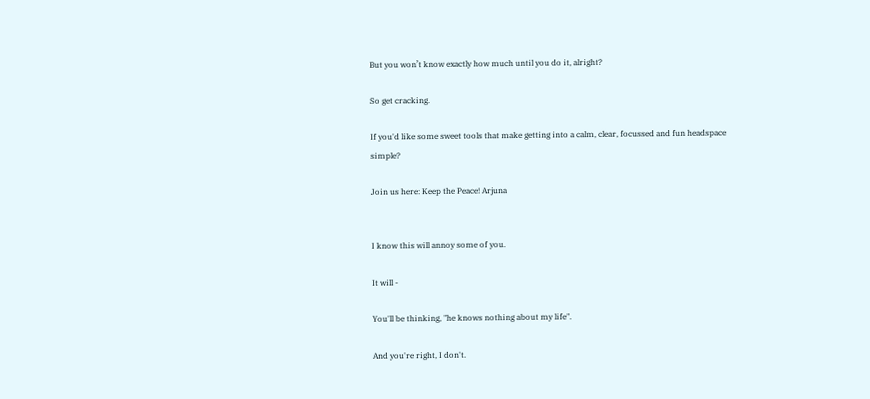But you won’t know exactly how much until you do it, alright?

So get cracking.

If you'd like some sweet tools that make getting into a calm, clear, focussed and fun headspace simple?

Join us here: Keep the Peace! Arjuna


I know this will annoy some of you.

It will -

You'll be thinking, "he knows nothing about my life".

And you're right, I don't.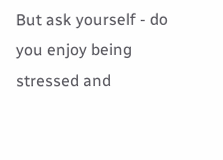But ask yourself - do you enjoy being stressed and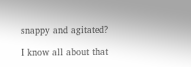snappy and agitated?

I know all about that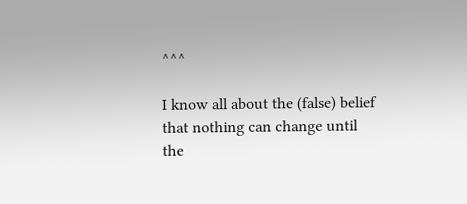^^^

I know all about the (false) belief that nothing can change until the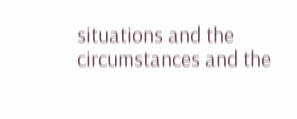situations and the circumstances and the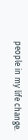people in my life change.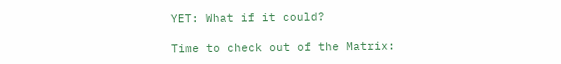YET: What if it could?

Time to check out of the Matrix: